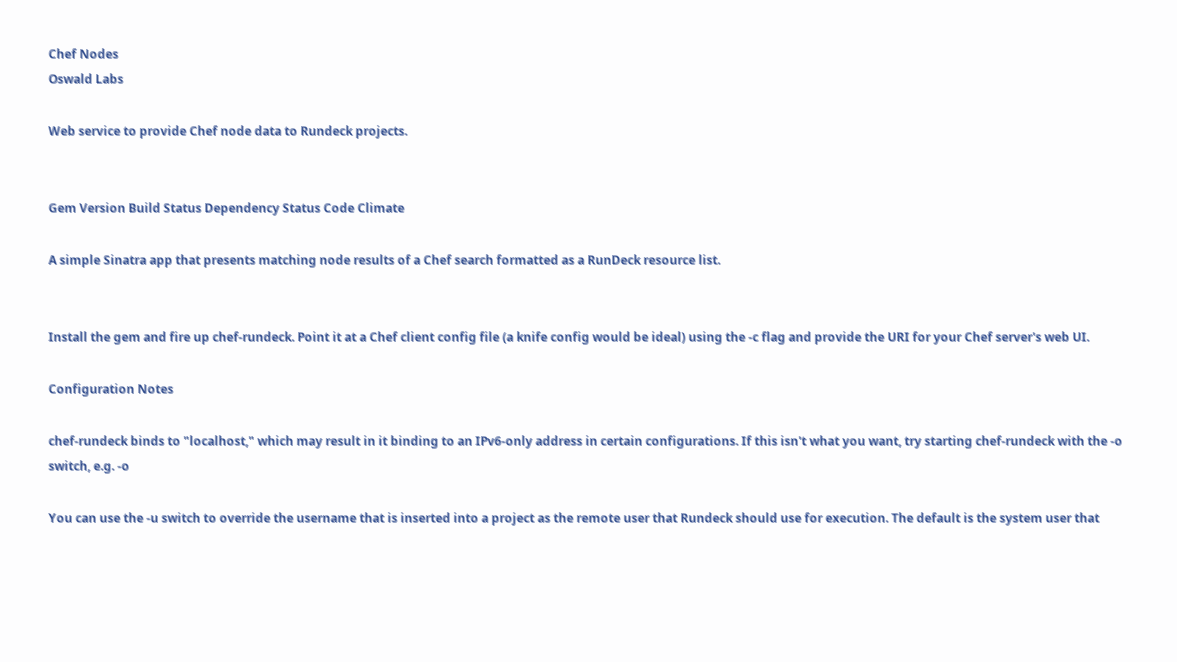Chef Nodes
Oswald Labs

Web service to provide Chef node data to Rundeck projects.


Gem Version Build Status Dependency Status Code Climate

A simple Sinatra app that presents matching node results of a Chef search formatted as a RunDeck resource list.


Install the gem and fire up chef-rundeck. Point it at a Chef client config file (a knife config would be ideal) using the -c flag and provide the URI for your Chef server's web UI.

Configuration Notes

chef-rundeck binds to "localhost," which may result in it binding to an IPv6-only address in certain configurations. If this isn't what you want, try starting chef-rundeck with the -o switch, e.g. -o

You can use the -u switch to override the username that is inserted into a project as the remote user that Rundeck should use for execution. The default is the system user that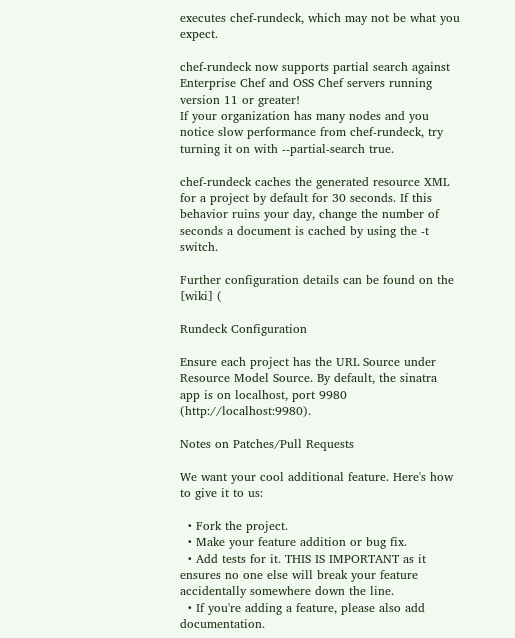executes chef-rundeck, which may not be what you expect.

chef-rundeck now supports partial search against Enterprise Chef and OSS Chef servers running version 11 or greater!
If your organization has many nodes and you notice slow performance from chef-rundeck, try turning it on with --partial-search true.

chef-rundeck caches the generated resource XML for a project by default for 30 seconds. If this behavior ruins your day, change the number of seconds a document is cached by using the -t switch.

Further configuration details can be found on the [wiki] (

Rundeck Configuration

Ensure each project has the URL Source under Resource Model Source. By default, the sinatra app is on localhost, port 9980 (http://localhost:9980).

Notes on Patches/Pull Requests

We want your cool additional feature. Here's how to give it to us:

  • Fork the project.
  • Make your feature addition or bug fix.
  • Add tests for it. THIS IS IMPORTANT as it ensures no one else will break your feature accidentally somewhere down the line.
  • If you're adding a feature, please also add documentation.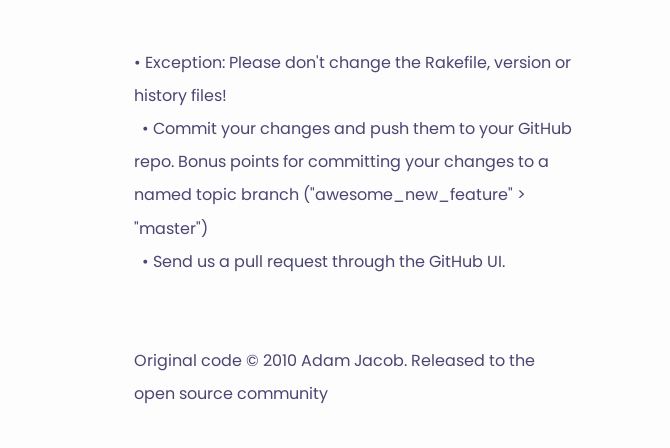• Exception: Please don't change the Rakefile, version or history files!
  • Commit your changes and push them to your GitHub repo. Bonus points for committing your changes to a named topic branch ("awesome_new_feature" > "master")
  • Send us a pull request through the GitHub UI.


Original code © 2010 Adam Jacob. Released to the open source community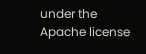under the Apache license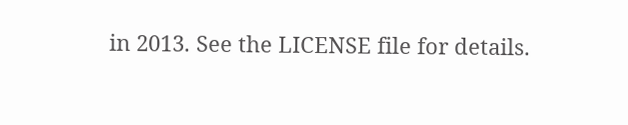in 2013. See the LICENSE file for details.